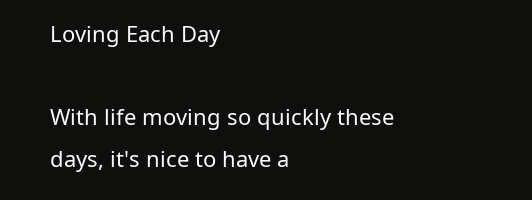Loving Each Day

With life moving so quickly these days, it's nice to have a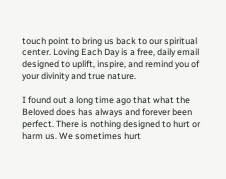touch point to bring us back to our spiritual center. Loving Each Day is a free, daily email designed to uplift, inspire, and remind you of your divinity and true nature.

I found out a long time ago that what the Beloved does has always and forever been perfect. There is nothing designed to hurt or harm us. We sometimes hurt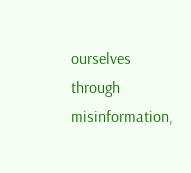ourselves through misinformation,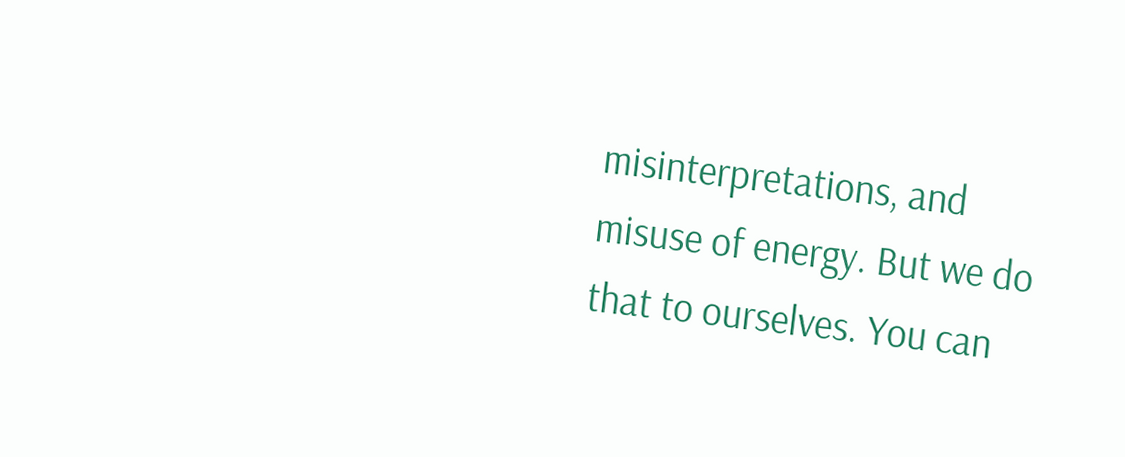misinterpretations, and misuse of energy. But we do that to ourselves. You can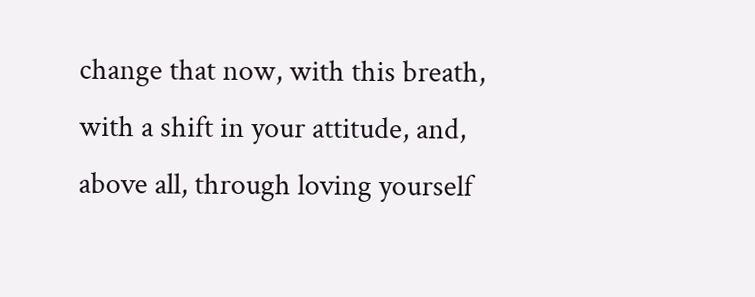change that now, with this breath, with a shift in your attitude, and, above all, through loving yourself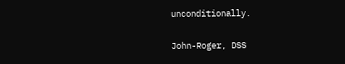unconditionally.

John-Roger, DSS